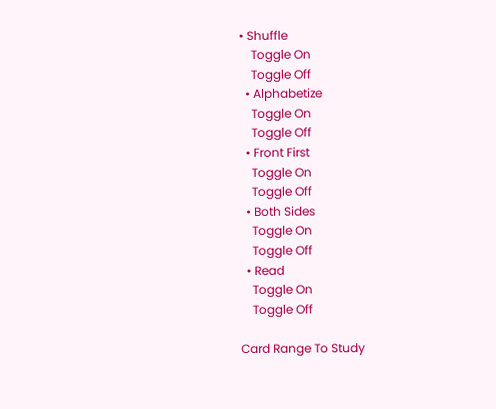• Shuffle
    Toggle On
    Toggle Off
  • Alphabetize
    Toggle On
    Toggle Off
  • Front First
    Toggle On
    Toggle Off
  • Both Sides
    Toggle On
    Toggle Off
  • Read
    Toggle On
    Toggle Off

Card Range To Study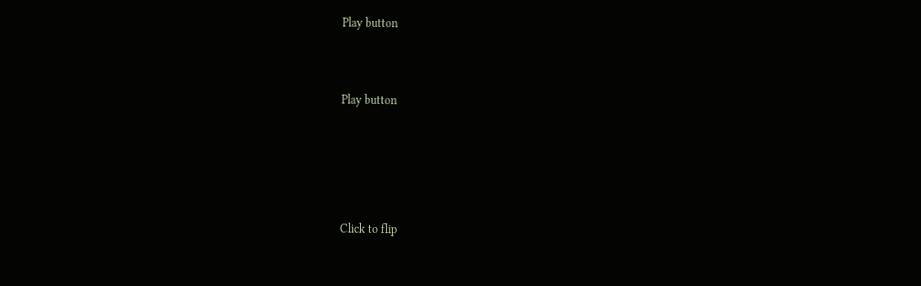Play button


Play button




Click to flip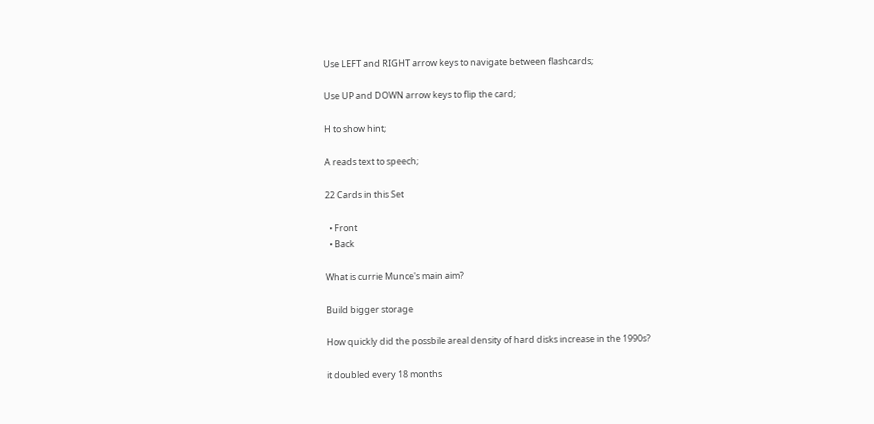Use LEFT and RIGHT arrow keys to navigate between flashcards;

Use UP and DOWN arrow keys to flip the card;

H to show hint;

A reads text to speech;

22 Cards in this Set

  • Front
  • Back

What is currie Munce's main aim?

Build bigger storage

How quickly did the possbile areal density of hard disks increase in the 1990s?

it doubled every 18 months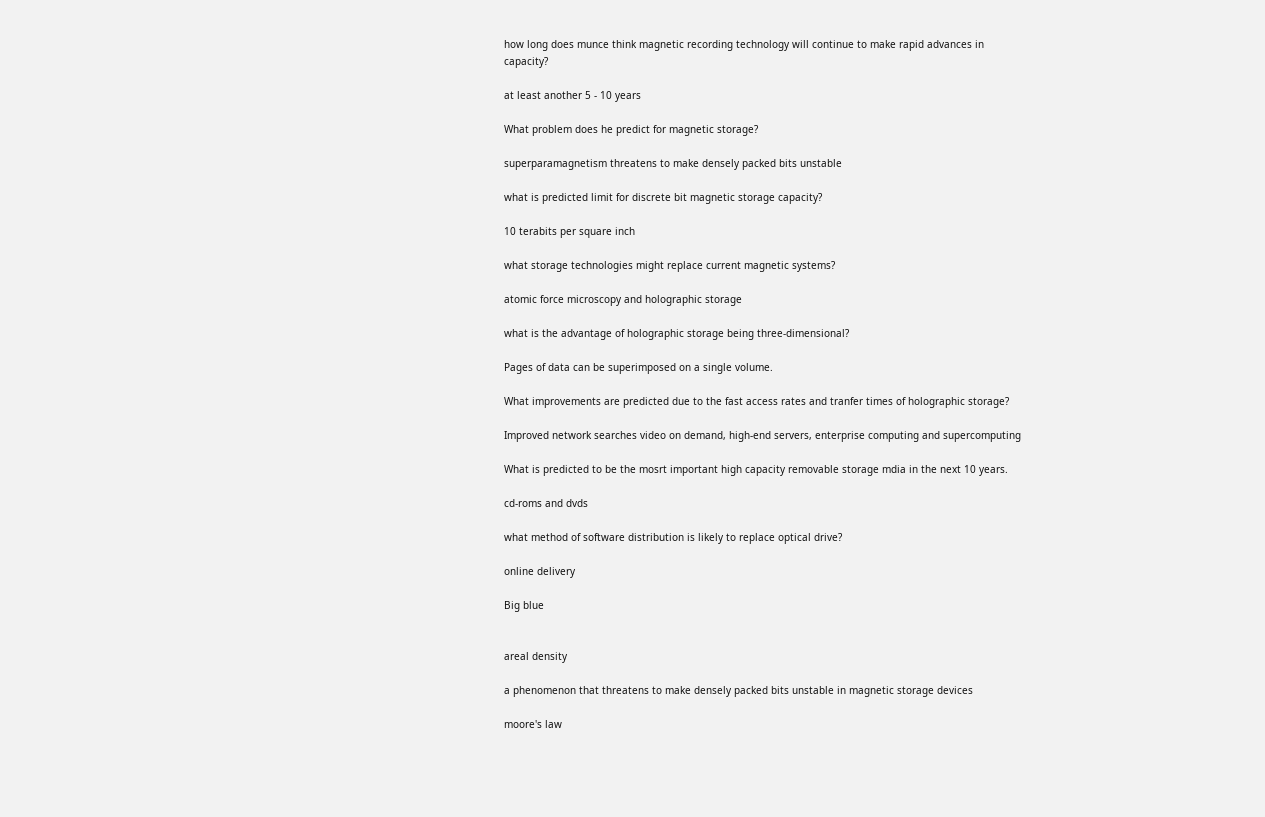how long does munce think magnetic recording technology will continue to make rapid advances in capacity?

at least another 5 - 10 years

What problem does he predict for magnetic storage?

superparamagnetism threatens to make densely packed bits unstable

what is predicted limit for discrete bit magnetic storage capacity?

10 terabits per square inch

what storage technologies might replace current magnetic systems?

atomic force microscopy and holographic storage

what is the advantage of holographic storage being three-dimensional?

Pages of data can be superimposed on a single volume.

What improvements are predicted due to the fast access rates and tranfer times of holographic storage?

Improved network searches video on demand, high-end servers, enterprise computing and supercomputing

What is predicted to be the mosrt important high capacity removable storage mdia in the next 10 years.

cd-roms and dvds

what method of software distribution is likely to replace optical drive?

online delivery

Big blue


areal density

a phenomenon that threatens to make densely packed bits unstable in magnetic storage devices

moore's law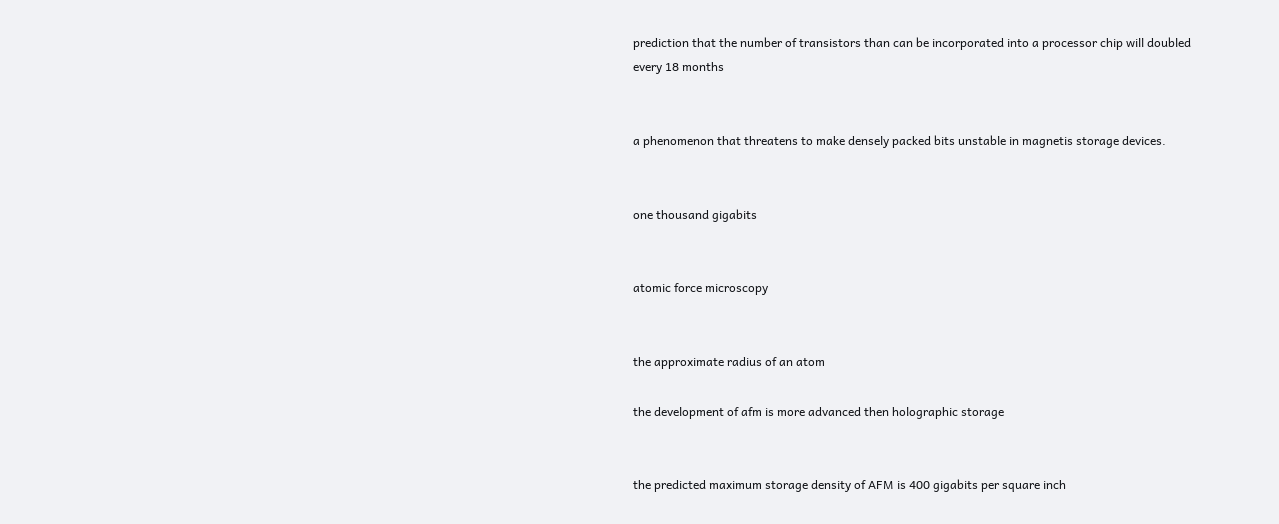prediction that the number of transistors than can be incorporated into a processor chip will doubled every 18 months


a phenomenon that threatens to make densely packed bits unstable in magnetis storage devices.


one thousand gigabits


atomic force microscopy


the approximate radius of an atom

the development of afm is more advanced then holographic storage


the predicted maximum storage density of AFM is 400 gigabits per square inch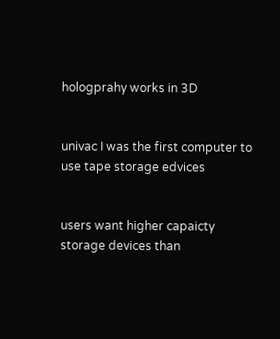hologprahy works in 3D


univac I was the first computer to use tape storage edvices


users want higher capaicty storage devices than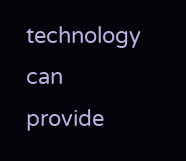technology can provide